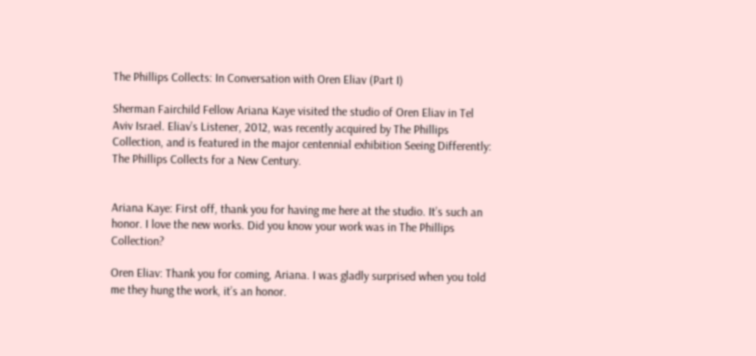The Phillips Collects: In Conversation with Oren Eliav (Part I)

Sherman Fairchild Fellow Ariana Kaye visited the studio of Oren Eliav in Tel Aviv Israel. Eliav’s Listener, 2012, was recently acquired by The Phillips Collection, and is featured in the major centennial exhibition Seeing Differently: The Phillips Collects for a New Century.


Ariana Kaye: First off, thank you for having me here at the studio. It’s such an honor. I love the new works. Did you know your work was in The Phillips Collection?

Oren Eliav: Thank you for coming, Ariana. I was gladly surprised when you told me they hung the work, it’s an honor.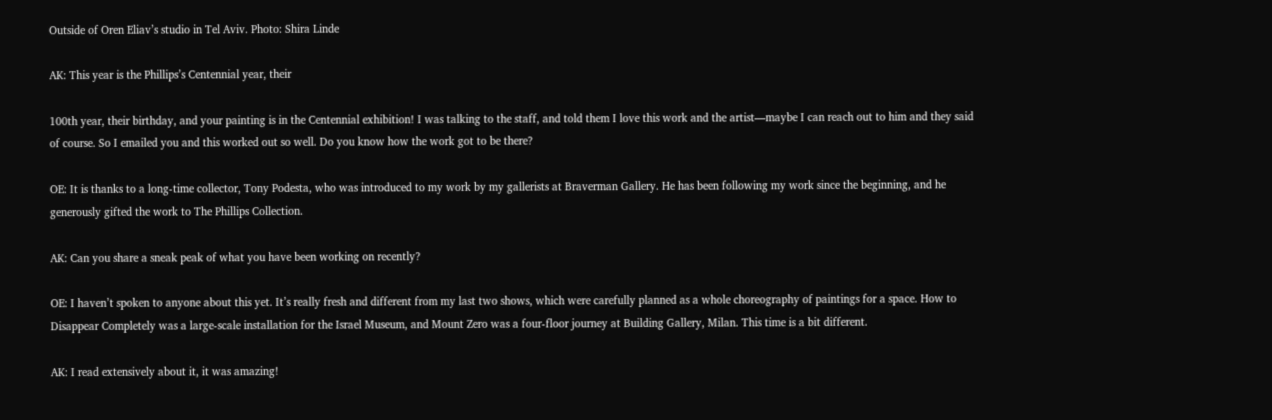Outside of Oren Eliav’s studio in Tel Aviv. Photo: Shira Linde

AK: This year is the Phillips’s Centennial year, their

100th year, their birthday, and your painting is in the Centennial exhibition! I was talking to the staff, and told them I love this work and the artist—maybe I can reach out to him and they said of course. So I emailed you and this worked out so well. Do you know how the work got to be there?

OE: It is thanks to a long-time collector, Tony Podesta, who was introduced to my work by my gallerists at Braverman Gallery. He has been following my work since the beginning, and he generously gifted the work to The Phillips Collection.

AK: Can you share a sneak peak of what you have been working on recently?

OE: I haven’t spoken to anyone about this yet. It’s really fresh and different from my last two shows, which were carefully planned as a whole choreography of paintings for a space. How to Disappear Completely was a large-scale installation for the Israel Museum, and Mount Zero was a four-floor journey at Building Gallery, Milan. This time is a bit different.

AK: I read extensively about it, it was amazing!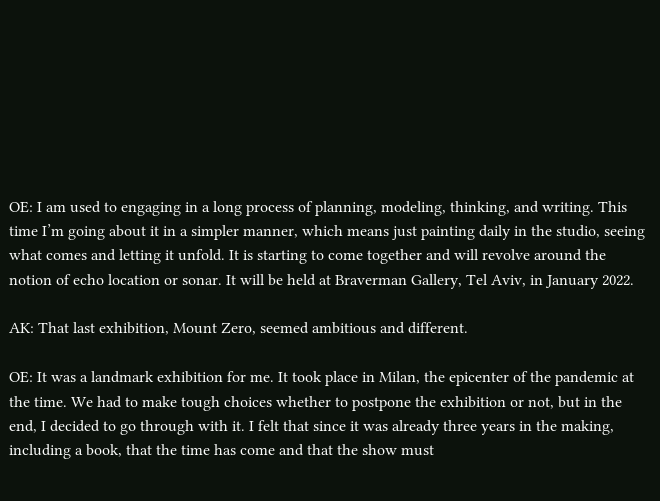OE: I am used to engaging in a long process of planning, modeling, thinking, and writing. This time I’m going about it in a simpler manner, which means just painting daily in the studio, seeing what comes and letting it unfold. It is starting to come together and will revolve around the notion of echo location or sonar. It will be held at Braverman Gallery, Tel Aviv, in January 2022.

AK: That last exhibition, Mount Zero, seemed ambitious and different.

OE: It was a landmark exhibition for me. It took place in Milan, the epicenter of the pandemic at the time. We had to make tough choices whether to postpone the exhibition or not, but in the end, I decided to go through with it. I felt that since it was already three years in the making, including a book, that the time has come and that the show must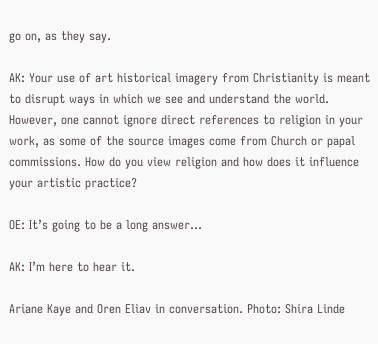go on, as they say.

AK: Your use of art historical imagery from Christianity is meant to disrupt ways in which we see and understand the world. However, one cannot ignore direct references to religion in your work, as some of the source images come from Church or papal commissions. How do you view religion and how does it influence your artistic practice?

OE: It’s going to be a long answer…

AK: I’m here to hear it.

Ariane Kaye and Oren Eliav in conversation. Photo: Shira Linde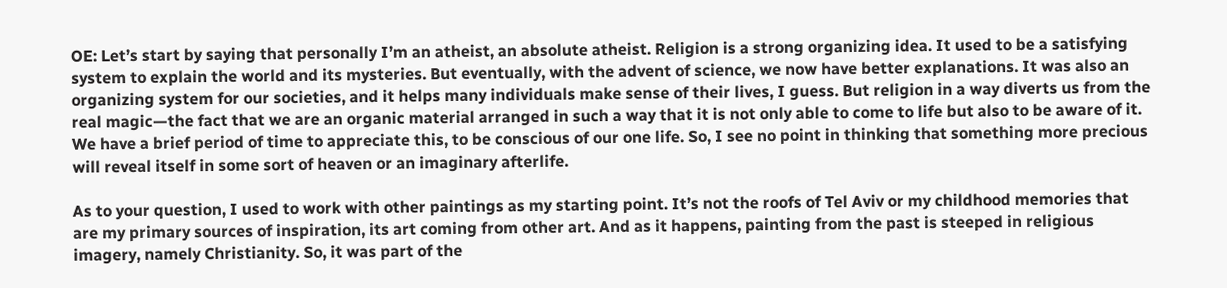OE: Let’s start by saying that personally I’m an atheist, an absolute atheist. Religion is a strong organizing idea. It used to be a satisfying system to explain the world and its mysteries. But eventually, with the advent of science, we now have better explanations. It was also an organizing system for our societies, and it helps many individuals make sense of their lives, I guess. But religion in a way diverts us from the real magic—the fact that we are an organic material arranged in such a way that it is not only able to come to life but also to be aware of it. We have a brief period of time to appreciate this, to be conscious of our one life. So, I see no point in thinking that something more precious will reveal itself in some sort of heaven or an imaginary afterlife.

As to your question, I used to work with other paintings as my starting point. It’s not the roofs of Tel Aviv or my childhood memories that are my primary sources of inspiration, its art coming from other art. And as it happens, painting from the past is steeped in religious imagery, namely Christianity. So, it was part of the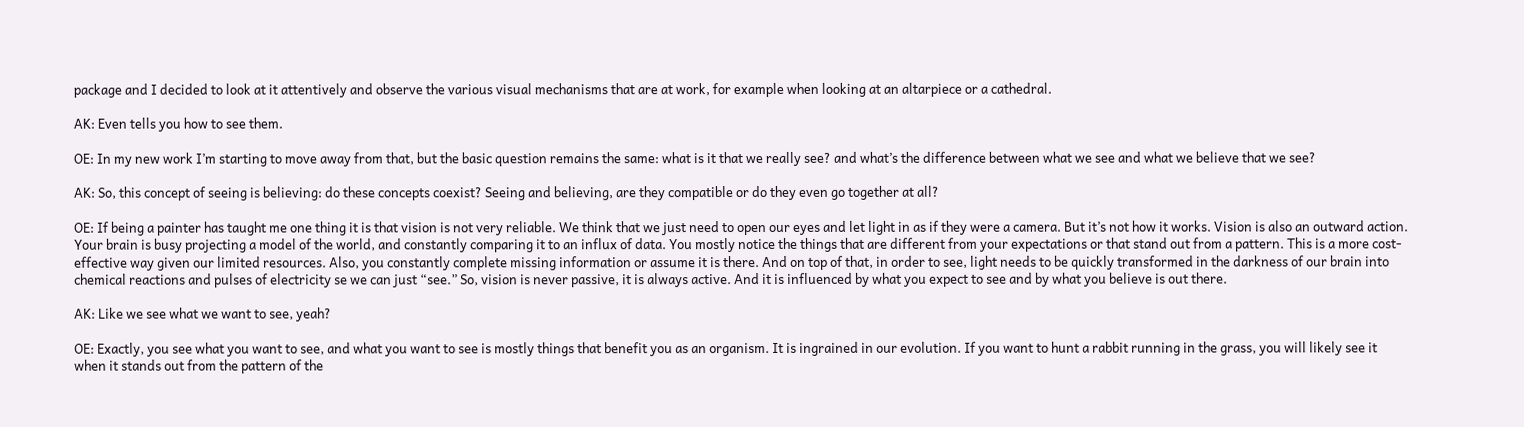package and I decided to look at it attentively and observe the various visual mechanisms that are at work, for example when looking at an altarpiece or a cathedral.

AK: Even tells you how to see them.

OE: In my new work I’m starting to move away from that, but the basic question remains the same: what is it that we really see? and what’s the difference between what we see and what we believe that we see?

AK: So, this concept of seeing is believing: do these concepts coexist? Seeing and believing, are they compatible or do they even go together at all?

OE: If being a painter has taught me one thing it is that vision is not very reliable. We think that we just need to open our eyes and let light in as if they were a camera. But it’s not how it works. Vision is also an outward action. Your brain is busy projecting a model of the world, and constantly comparing it to an influx of data. You mostly notice the things that are different from your expectations or that stand out from a pattern. This is a more cost-effective way given our limited resources. Also, you constantly complete missing information or assume it is there. And on top of that, in order to see, light needs to be quickly transformed in the darkness of our brain into chemical reactions and pulses of electricity se we can just “see.” So, vision is never passive, it is always active. And it is influenced by what you expect to see and by what you believe is out there.

AK: Like we see what we want to see, yeah?

OE: Exactly, you see what you want to see, and what you want to see is mostly things that benefit you as an organism. It is ingrained in our evolution. If you want to hunt a rabbit running in the grass, you will likely see it when it stands out from the pattern of the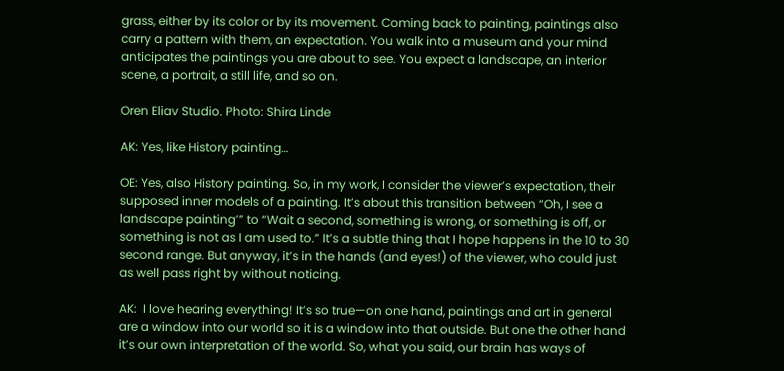grass, either by its color or by its movement. Coming back to painting, paintings also carry a pattern with them, an expectation. You walk into a museum and your mind anticipates the paintings you are about to see. You expect a landscape, an interior scene, a portrait, a still life, and so on.

Oren Eliav Studio. Photo: Shira Linde

AK: Yes, like History painting…

OE: Yes, also History painting. So, in my work, I consider the viewer’s expectation, their supposed inner models of a painting. It’s about this transition between “Oh, I see a landscape painting’” to “Wait a second, something is wrong, or something is off, or something is not as I am used to.” It’s a subtle thing that I hope happens in the 10 to 30 second range. But anyway, it’s in the hands (and eyes!) of the viewer, who could just as well pass right by without noticing.

AK:  I love hearing everything! It’s so true—on one hand, paintings and art in general are a window into our world so it is a window into that outside. But one the other hand it’s our own interpretation of the world. So, what you said, our brain has ways of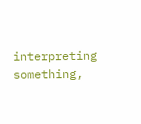interpreting something,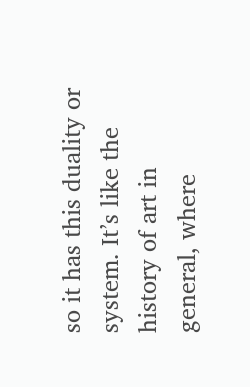so it has this duality or system. It’s like the history of art in general, where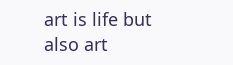art is life but also art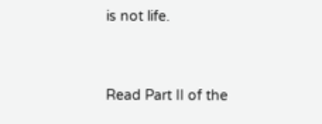is not life.


Read Part II of the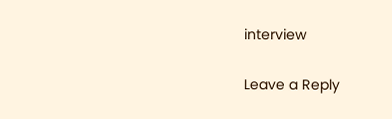interview

Leave a Reply